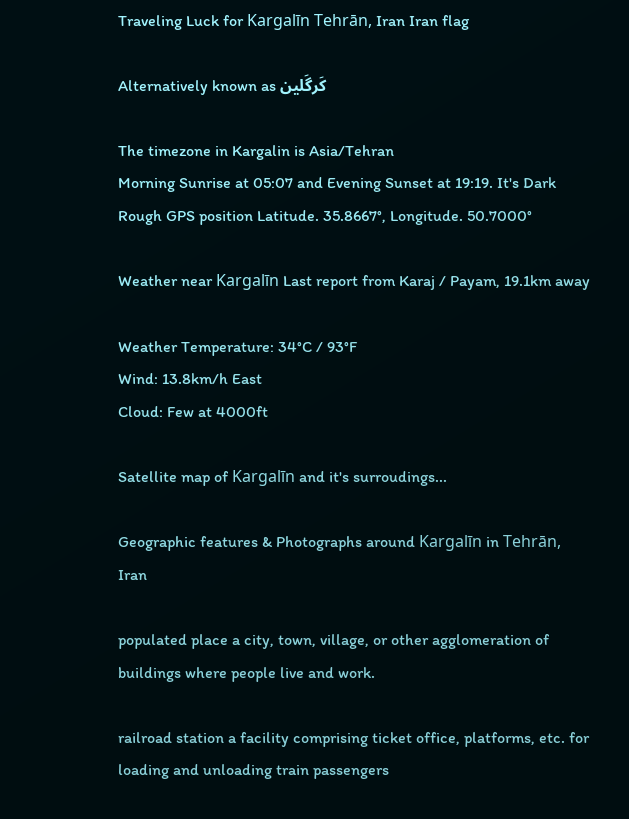Traveling Luck for Kargalīn Tehrān, Iran Iran flag

Alternatively known as كَرگَلين

The timezone in Kargalin is Asia/Tehran
Morning Sunrise at 05:07 and Evening Sunset at 19:19. It's Dark
Rough GPS position Latitude. 35.8667°, Longitude. 50.7000°

Weather near Kargalīn Last report from Karaj / Payam, 19.1km away

Weather Temperature: 34°C / 93°F
Wind: 13.8km/h East
Cloud: Few at 4000ft

Satellite map of Kargalīn and it's surroudings...

Geographic features & Photographs around Kargalīn in Tehrān, Iran

populated place a city, town, village, or other agglomeration of buildings where people live and work.

railroad station a facility comprising ticket office, platforms, etc. for loading and unloading train passengers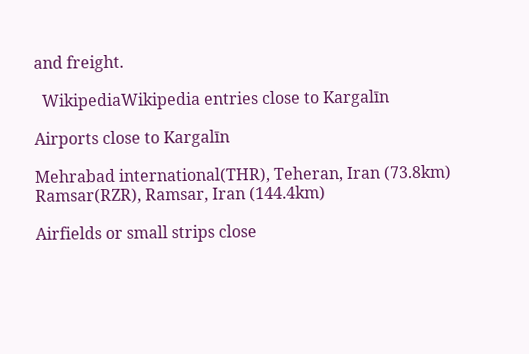and freight.

  WikipediaWikipedia entries close to Kargalīn

Airports close to Kargalīn

Mehrabad international(THR), Teheran, Iran (73.8km)
Ramsar(RZR), Ramsar, Iran (144.4km)

Airfields or small strips close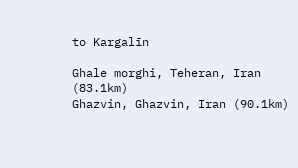to Kargalīn

Ghale morghi, Teheran, Iran (83.1km)
Ghazvin, Ghazvin, Iran (90.1km)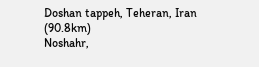Doshan tappeh, Teheran, Iran (90.8km)
Noshahr,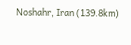Noshahr, Iran (139.8km)